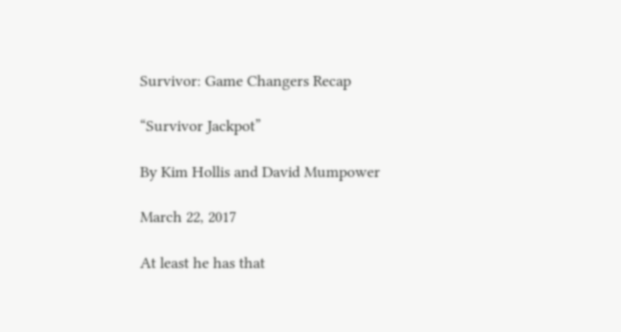Survivor: Game Changers Recap

“Survivor Jackpot”

By Kim Hollis and David Mumpower

March 22, 2017

At least he has that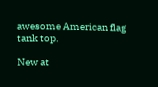awesome American flag tank top.

New at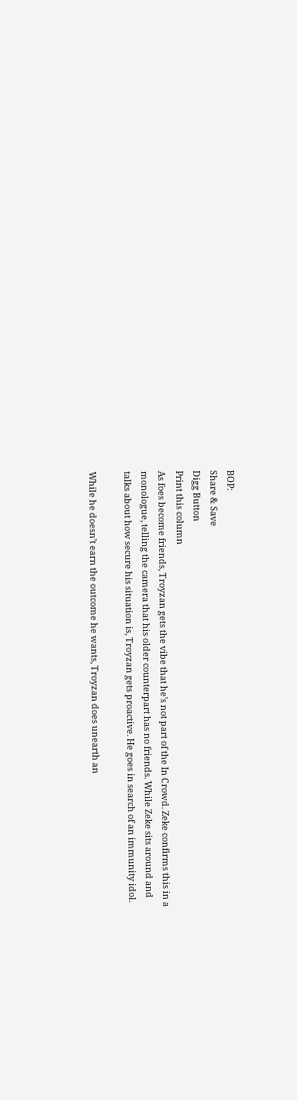BOP:
Share & Save
Digg Button
Print this column
As foes become friends, Troyzan gets the vibe that he’s not part of the In Crowd. Zeke confirms this in a monologue, telling the camera that his older counterpart has no friends. While Zeke sits around and talks about how secure his situation is, Troyzan gets proactive. He goes in search of an immunity idol.

While he doesn’t earn the outcome he wants, Troyzan does unearth an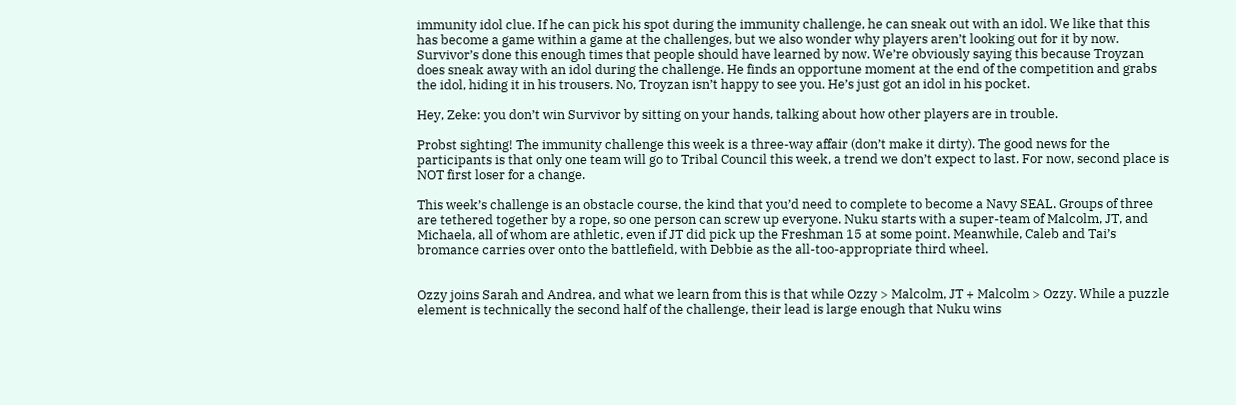immunity idol clue. If he can pick his spot during the immunity challenge, he can sneak out with an idol. We like that this has become a game within a game at the challenges, but we also wonder why players aren’t looking out for it by now. Survivor’s done this enough times that people should have learned by now. We’re obviously saying this because Troyzan does sneak away with an idol during the challenge. He finds an opportune moment at the end of the competition and grabs the idol, hiding it in his trousers. No, Troyzan isn’t happy to see you. He’s just got an idol in his pocket.

Hey, Zeke: you don’t win Survivor by sitting on your hands, talking about how other players are in trouble.

Probst sighting! The immunity challenge this week is a three-way affair (don’t make it dirty). The good news for the participants is that only one team will go to Tribal Council this week, a trend we don’t expect to last. For now, second place is NOT first loser for a change.

This week’s challenge is an obstacle course, the kind that you’d need to complete to become a Navy SEAL. Groups of three are tethered together by a rope, so one person can screw up everyone. Nuku starts with a super-team of Malcolm, JT, and Michaela, all of whom are athletic, even if JT did pick up the Freshman 15 at some point. Meanwhile, Caleb and Tai’s bromance carries over onto the battlefield, with Debbie as the all-too-appropriate third wheel.


Ozzy joins Sarah and Andrea, and what we learn from this is that while Ozzy > Malcolm, JT + Malcolm > Ozzy. While a puzzle element is technically the second half of the challenge, their lead is large enough that Nuku wins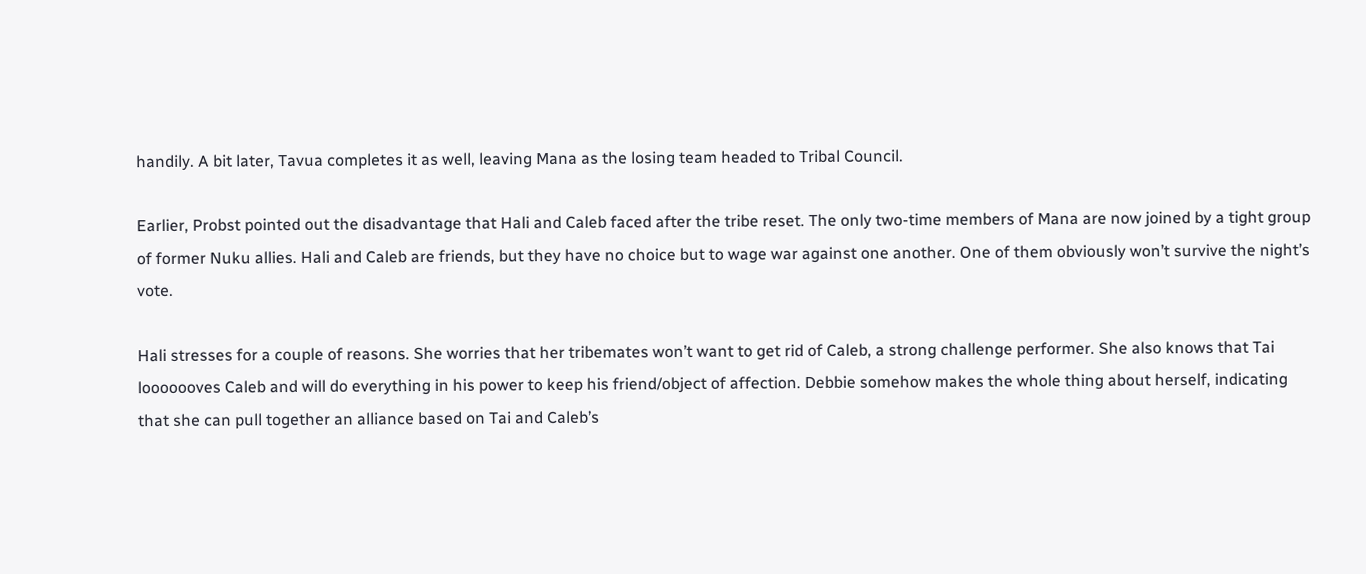handily. A bit later, Tavua completes it as well, leaving Mana as the losing team headed to Tribal Council.

Earlier, Probst pointed out the disadvantage that Hali and Caleb faced after the tribe reset. The only two-time members of Mana are now joined by a tight group of former Nuku allies. Hali and Caleb are friends, but they have no choice but to wage war against one another. One of them obviously won’t survive the night’s vote.

Hali stresses for a couple of reasons. She worries that her tribemates won’t want to get rid of Caleb, a strong challenge performer. She also knows that Tai looooooves Caleb and will do everything in his power to keep his friend/object of affection. Debbie somehow makes the whole thing about herself, indicating that she can pull together an alliance based on Tai and Caleb’s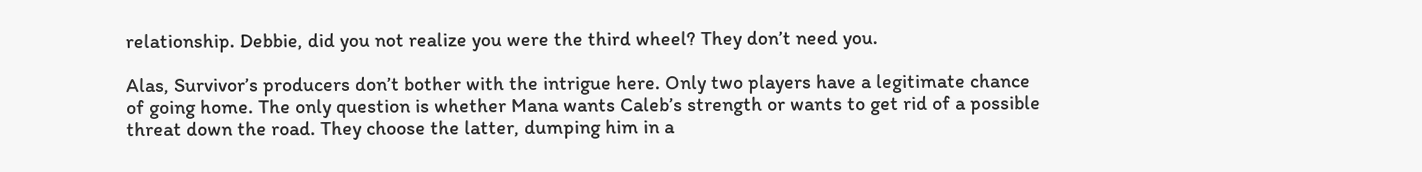relationship. Debbie, did you not realize you were the third wheel? They don’t need you.

Alas, Survivor’s producers don’t bother with the intrigue here. Only two players have a legitimate chance of going home. The only question is whether Mana wants Caleb’s strength or wants to get rid of a possible threat down the road. They choose the latter, dumping him in a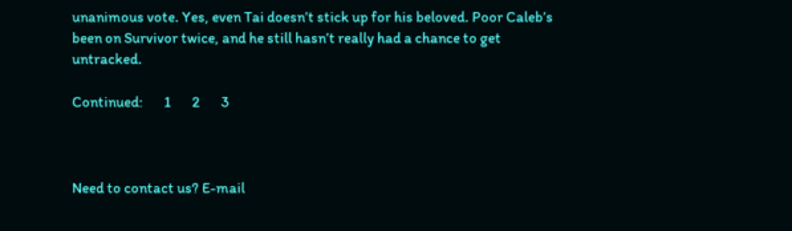unanimous vote. Yes, even Tai doesn’t stick up for his beloved. Poor Caleb’s been on Survivor twice, and he still hasn’t really had a chance to get untracked.

Continued:       1       2       3



Need to contact us? E-mail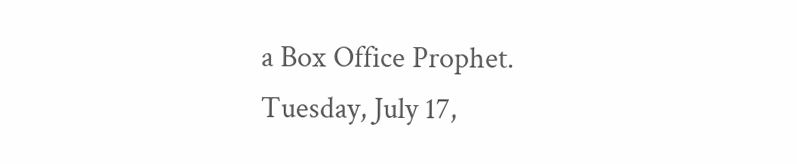a Box Office Prophet.
Tuesday, July 17,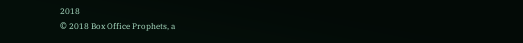2018
© 2018 Box Office Prophets, a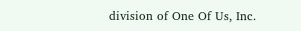division of One Of Us, Inc.